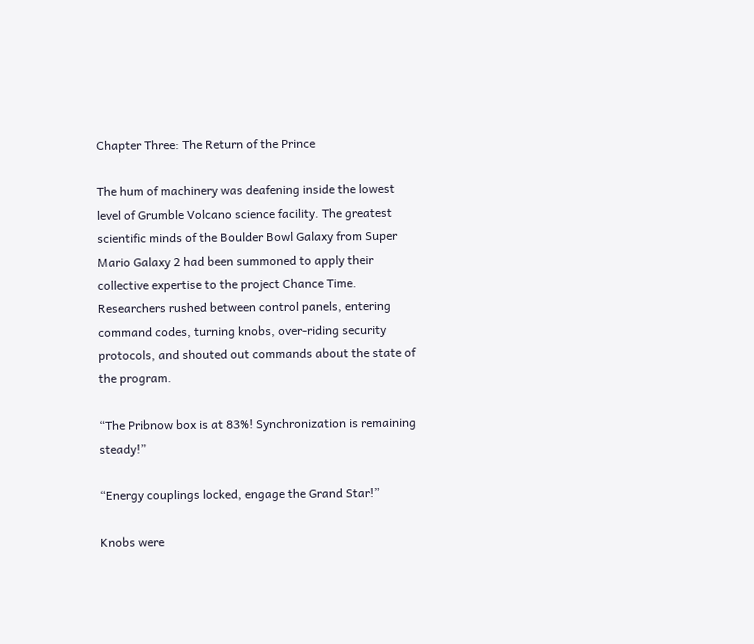Chapter Three: The Return of the Prince

The hum of machinery was deafening inside the lowest level of Grumble Volcano science facility. The greatest scientific minds of the Boulder Bowl Galaxy from Super Mario Galaxy 2 had been summoned to apply their collective expertise to the project Chance Time. Researchers rushed between control panels, entering command codes, turning knobs, over-riding security protocols, and shouted out commands about the state of the program.

“The Pribnow box is at 83%! Synchronization is remaining steady!”

“Energy couplings locked, engage the Grand Star!”

Knobs were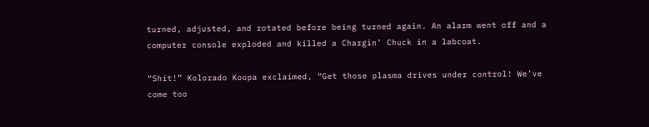turned, adjusted, and rotated before being turned again. An alarm went off and a computer console exploded and killed a Chargin’ Chuck in a labcoat.

“Shit!” Kolorado Koopa exclaimed, “Get those plasma drives under control! We’ve come too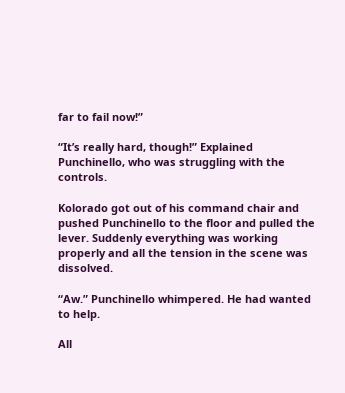far to fail now!”

“It’s really hard, though!” Explained Punchinello, who was struggling with the controls.

Kolorado got out of his command chair and pushed Punchinello to the floor and pulled the lever. Suddenly everything was working properly and all the tension in the scene was dissolved.

“Aw.” Punchinello whimpered. He had wanted to help.

All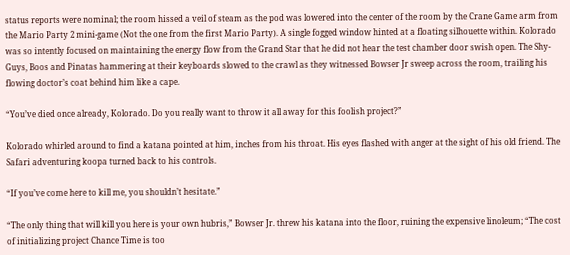status reports were nominal; the room hissed a veil of steam as the pod was lowered into the center of the room by the Crane Game arm from the Mario Party 2 mini-game (Not the one from the first Mario Party). A single fogged window hinted at a floating silhouette within. Kolorado was so intently focused on maintaining the energy flow from the Grand Star that he did not hear the test chamber door swish open. The Shy-Guys, Boos and Pinatas hammering at their keyboards slowed to the crawl as they witnessed Bowser Jr sweep across the room, trailing his flowing doctor’s coat behind him like a cape.

“You’ve died once already, Kolorado. Do you really want to throw it all away for this foolish project?”

Kolorado whirled around to find a katana pointed at him, inches from his throat. His eyes flashed with anger at the sight of his old friend. The Safari adventuring koopa turned back to his controls.

“If you’ve come here to kill me, you shouldn’t hesitate.”

“The only thing that will kill you here is your own hubris,” Bowser Jr. threw his katana into the floor, ruining the expensive linoleum; “The cost of initializing project Chance Time is too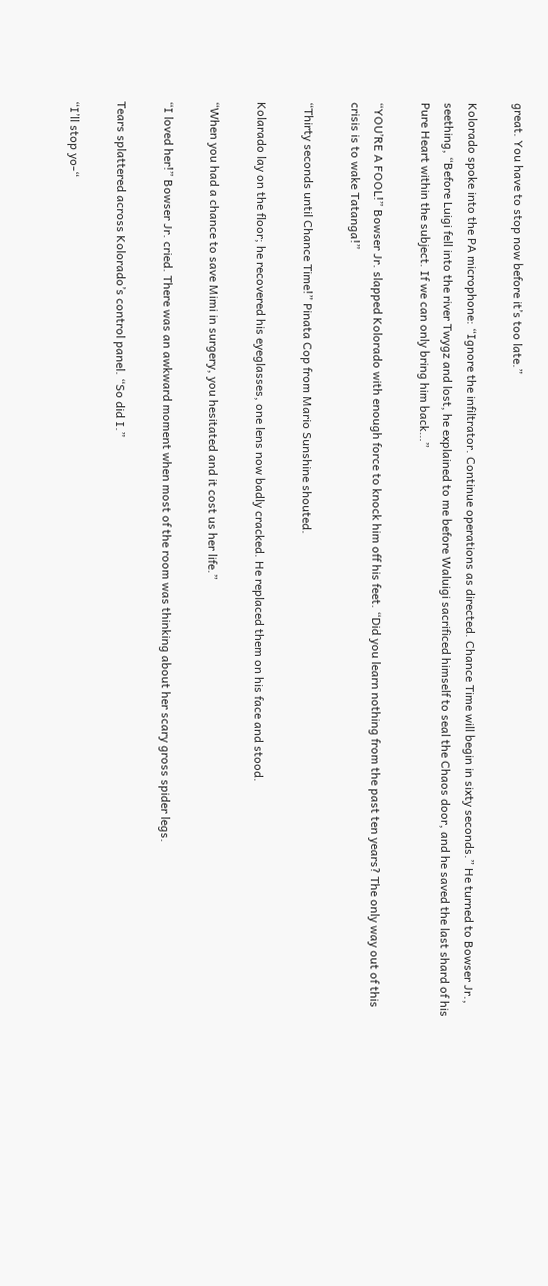great. You have to stop now before it’s too late.”

Kolorado spoke into the PA microphone: “Ignore the infiltrator. Continue operations as directed. Chance Time will begin in sixty seconds.” He turned to Bowser Jr., seething, “Before Luigi fell into the river Twygz and lost, he explained to me before Waluigi sacrificed himself to seal the Chaos door, and he saved the last shard of his Pure Heart within the subject. If we can only bring him back…”

“YOU’RE A FOOL!” Bowser Jr. slapped Kolorado with enough force to knock him off his feet. “Did you learn nothing from the past ten years? The only way out of this crisis is to wake Tatanga!”

“Thirty seconds until Chance Time!” Pinata Cop from Mario Sunshine shouted.

Kolarado lay on the floor; he recovered his eyeglasses, one lens now badly cracked. He replaced them on his face and stood.

“When you had a chance to save Mimi in surgery, you hesitated and it cost us her life.”

“I loved her!” Bowser Jr. cried. There was an awkward moment when most of the room was thinking about her scary gross spider legs.

Tears splattered across Kolorado’s control panel. “So did I.”

“I’ll stop yo-“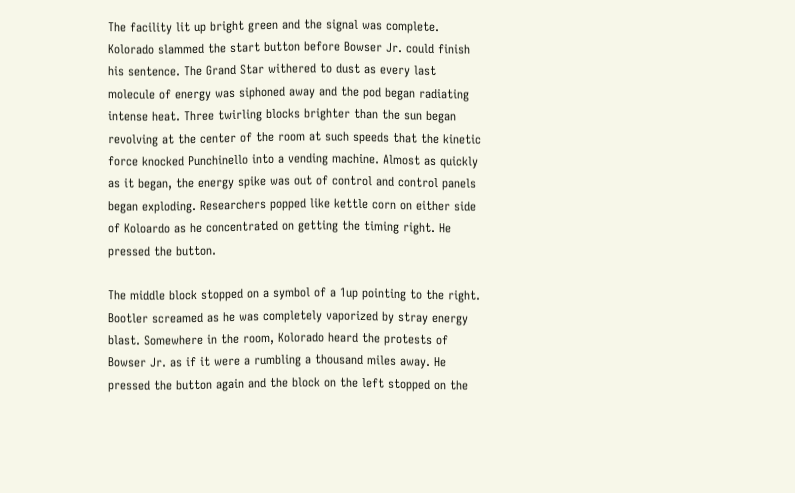The facility lit up bright green and the signal was complete. Kolorado slammed the start button before Bowser Jr. could finish his sentence. The Grand Star withered to dust as every last molecule of energy was siphoned away and the pod began radiating intense heat. Three twirling blocks brighter than the sun began revolving at the center of the room at such speeds that the kinetic force knocked Punchinello into a vending machine. Almost as quickly as it began, the energy spike was out of control and control panels began exploding. Researchers popped like kettle corn on either side of Koloardo as he concentrated on getting the timing right. He pressed the button.

The middle block stopped on a symbol of a 1up pointing to the right. Bootler screamed as he was completely vaporized by stray energy blast. Somewhere in the room, Kolorado heard the protests of Bowser Jr. as if it were a rumbling a thousand miles away. He pressed the button again and the block on the left stopped on the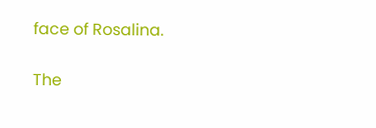face of Rosalina.

The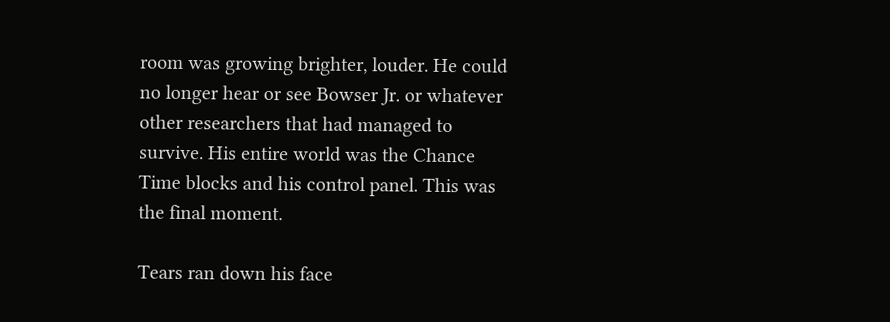room was growing brighter, louder. He could no longer hear or see Bowser Jr. or whatever other researchers that had managed to survive. His entire world was the Chance Time blocks and his control panel. This was the final moment.

Tears ran down his face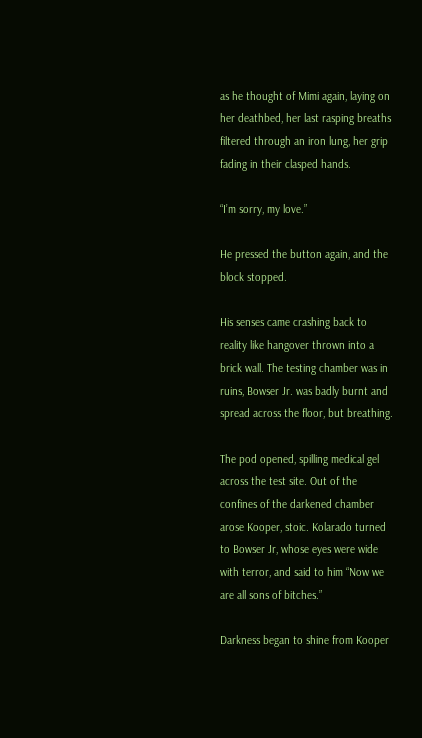as he thought of Mimi again, laying on her deathbed, her last rasping breaths filtered through an iron lung, her grip fading in their clasped hands.

“I’m sorry, my love.”

He pressed the button again, and the block stopped.

His senses came crashing back to reality like hangover thrown into a brick wall. The testing chamber was in ruins, Bowser Jr. was badly burnt and spread across the floor, but breathing.

The pod opened, spilling medical gel across the test site. Out of the confines of the darkened chamber arose Kooper, stoic. Kolarado turned to Bowser Jr, whose eyes were wide with terror, and said to him “Now we are all sons of bitches.”

Darkness began to shine from Kooper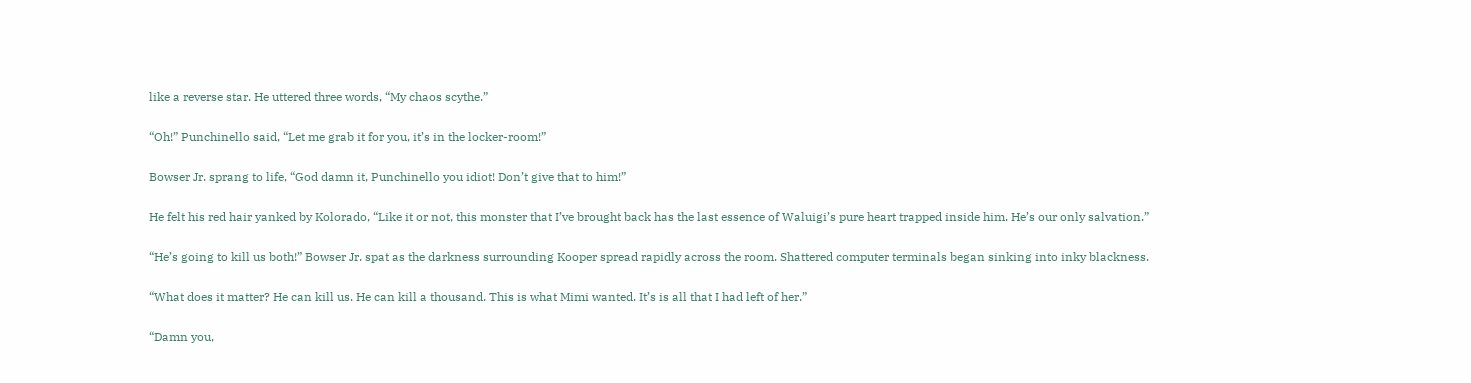like a reverse star. He uttered three words, “My chaos scythe.”

“Oh!” Punchinello said, “Let me grab it for you, it’s in the locker-room!”

Bowser Jr. sprang to life, “God damn it, Punchinello you idiot! Don’t give that to him!”

He felt his red hair yanked by Kolorado, “Like it or not, this monster that I’ve brought back has the last essence of Waluigi’s pure heart trapped inside him. He’s our only salvation.”

“He’s going to kill us both!” Bowser Jr. spat as the darkness surrounding Kooper spread rapidly across the room. Shattered computer terminals began sinking into inky blackness.

“What does it matter? He can kill us. He can kill a thousand. This is what Mimi wanted. It’s is all that I had left of her.”

“Damn you,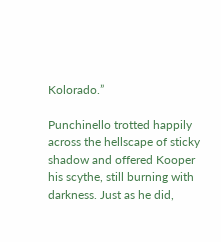Kolorado.”

Punchinello trotted happily across the hellscape of sticky shadow and offered Kooper his scythe, still burning with darkness. Just as he did,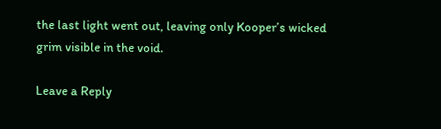the last light went out, leaving only Kooper’s wicked grim visible in the void.

Leave a Reply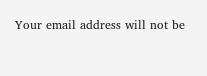Your email address will not be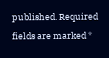published. Required fields are marked *